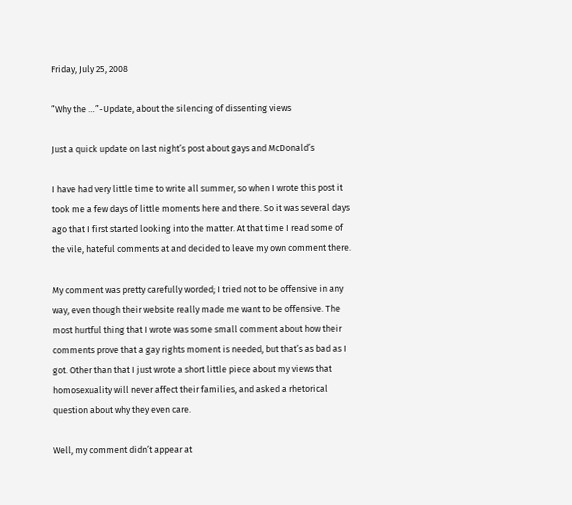Friday, July 25, 2008

”Why the …”-Update, about the silencing of dissenting views

Just a quick update on last night’s post about gays and McDonald’s

I have had very little time to write all summer, so when I wrote this post it took me a few days of little moments here and there. So it was several days ago that I first started looking into the matter. At that time I read some of the vile, hateful comments at and decided to leave my own comment there.

My comment was pretty carefully worded; I tried not to be offensive in any way, even though their website really made me want to be offensive. The most hurtful thing that I wrote was some small comment about how their comments prove that a gay rights moment is needed, but that’s as bad as I got. Other than that I just wrote a short little piece about my views that homosexuality will never affect their families, and asked a rhetorical question about why they even care.

Well, my comment didn’t appear at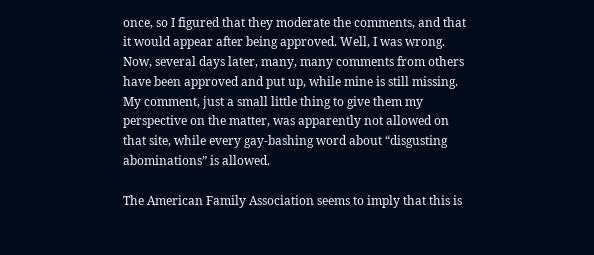once, so I figured that they moderate the comments, and that it would appear after being approved. Well, I was wrong. Now, several days later, many, many comments from others have been approved and put up, while mine is still missing. My comment, just a small little thing to give them my perspective on the matter, was apparently not allowed on that site, while every gay-bashing word about “disgusting abominations” is allowed.

The American Family Association seems to imply that this is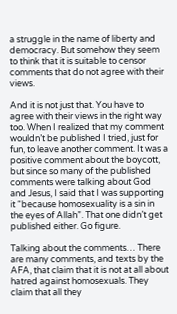a struggle in the name of liberty and democracy. But somehow they seem to think that it is suitable to censor comments that do not agree with their views.

And it is not just that. You have to agree with their views in the right way too. When I realized that my comment wouldn’t be published I tried, just for fun, to leave another comment. It was a positive comment about the boycott, but since so many of the published comments were talking about God and Jesus, I said that I was supporting it “because homosexuality is a sin in the eyes of Allah”. That one didn’t get published either. Go figure.

Talking about the comments… There are many comments, and texts by the AFA, that claim that it is not at all about hatred against homosexuals. They claim that all they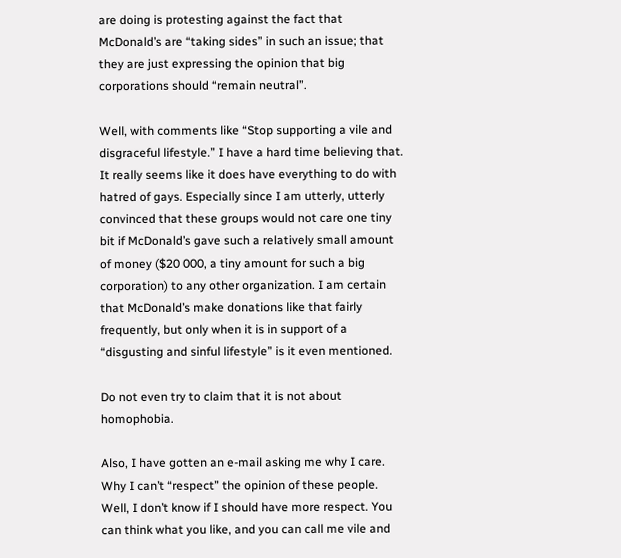are doing is protesting against the fact that McDonald’s are “taking sides” in such an issue; that they are just expressing the opinion that big corporations should “remain neutral”.

Well, with comments like “Stop supporting a vile and disgraceful lifestyle.” I have a hard time believing that. It really seems like it does have everything to do with hatred of gays. Especially since I am utterly, utterly convinced that these groups would not care one tiny bit if McDonald’s gave such a relatively small amount of money ($20 000, a tiny amount for such a big corporation) to any other organization. I am certain that McDonald’s make donations like that fairly frequently, but only when it is in support of a “disgusting and sinful lifestyle” is it even mentioned.

Do not even try to claim that it is not about homophobia.

Also, I have gotten an e-mail asking me why I care. Why I can’t “respect” the opinion of these people. Well, I don’t know if I should have more respect. You can think what you like, and you can call me vile and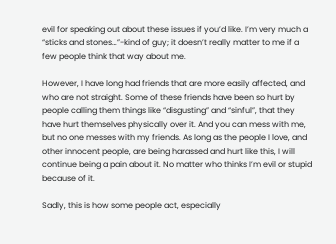evil for speaking out about these issues if you’d like. I’m very much a “sticks and stones…”-kind of guy; it doesn’t really matter to me if a few people think that way about me.

However, I have long had friends that are more easily affected, and who are not straight. Some of these friends have been so hurt by people calling them things like “disgusting” and “sinful”, that they have hurt themselves physically over it. And you can mess with me, but no one messes with my friends. As long as the people I love, and other innocent people, are being harassed and hurt like this, I will continue being a pain about it. No matter who thinks I’m evil or stupid because of it.

Sadly, this is how some people act, especially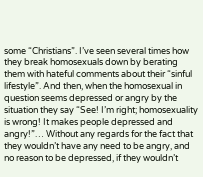some “Christians”. I’ve seen several times how they break homosexuals down by berating them with hateful comments about their “sinful lifestyle”. And then, when the homosexual in question seems depressed or angry by the situation they say “See! I’m right; homosexuality is wrong! It makes people depressed and angry!”… Without any regards for the fact that they wouldn’t have any need to be angry, and no reason to be depressed, if they wouldn’t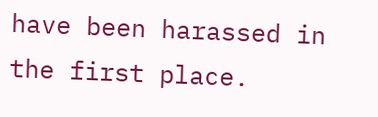have been harassed in the first place.